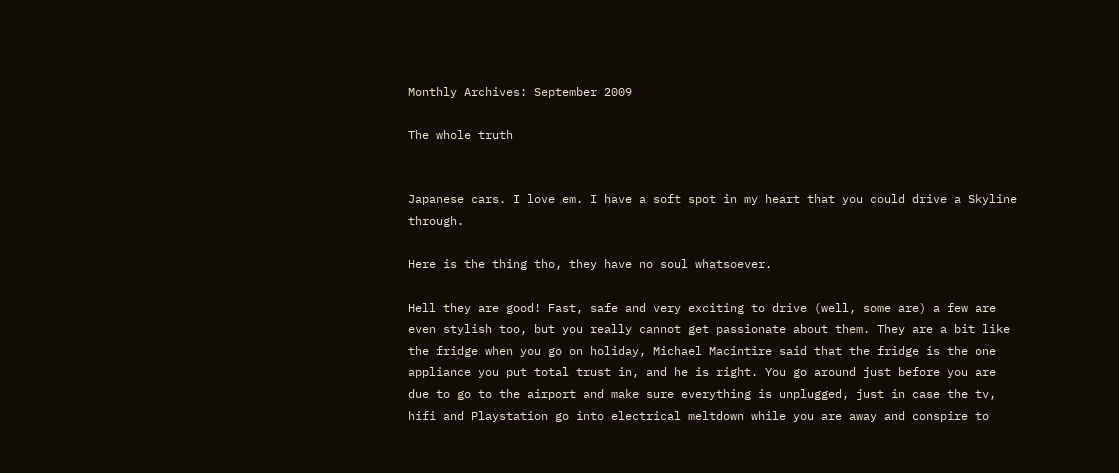Monthly Archives: September 2009

The whole truth


Japanese cars. I love em. I have a soft spot in my heart that you could drive a Skyline through.

Here is the thing tho, they have no soul whatsoever.

Hell they are good! Fast, safe and very exciting to drive (well, some are) a few are even stylish too, but you really cannot get passionate about them. They are a bit like the fridge when you go on holiday, Michael Macintire said that the fridge is the one appliance you put total trust in, and he is right. You go around just before you are due to go to the airport and make sure everything is unplugged, just in case the tv, hifi and Playstation go into electrical meltdown while you are away and conspire to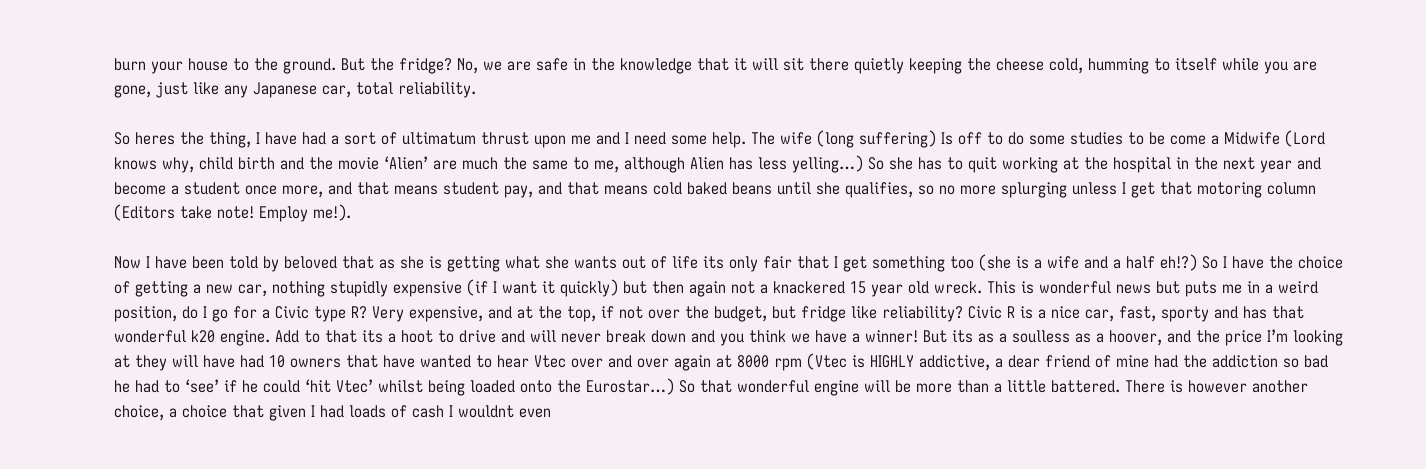burn your house to the ground. But the fridge? No, we are safe in the knowledge that it will sit there quietly keeping the cheese cold, humming to itself while you are gone, just like any Japanese car, total reliability.

So heres the thing, I have had a sort of ultimatum thrust upon me and I need some help. The wife (long suffering) Is off to do some studies to be come a Midwife (Lord knows why, child birth and the movie ‘Alien’ are much the same to me, although Alien has less yelling…) So she has to quit working at the hospital in the next year and become a student once more, and that means student pay, and that means cold baked beans until she qualifies, so no more splurging unless I get that motoring column (Editors take note! Employ me!).

Now I have been told by beloved that as she is getting what she wants out of life its only fair that I get something too (she is a wife and a half eh!?) So I have the choice of getting a new car, nothing stupidly expensive (if I want it quickly) but then again not a knackered 15 year old wreck. This is wonderful news but puts me in a weird position, do I go for a Civic type R? Very expensive, and at the top, if not over the budget, but fridge like reliability? Civic R is a nice car, fast, sporty and has that wonderful k20 engine. Add to that its a hoot to drive and will never break down and you think we have a winner! But its as a soulless as a hoover, and the price I’m looking at they will have had 10 owners that have wanted to hear Vtec over and over again at 8000 rpm (Vtec is HIGHLY addictive, a dear friend of mine had the addiction so bad he had to ‘see’ if he could ‘hit Vtec’ whilst being loaded onto the Eurostar…) So that wonderful engine will be more than a little battered. There is however another choice, a choice that given I had loads of cash I wouldnt even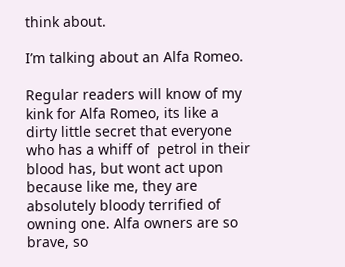think about.

I’m talking about an Alfa Romeo.

Regular readers will know of my kink for Alfa Romeo, its like a dirty little secret that everyone who has a whiff of  petrol in their blood has, but wont act upon because like me, they are absolutely bloody terrified of owning one. Alfa owners are so brave, so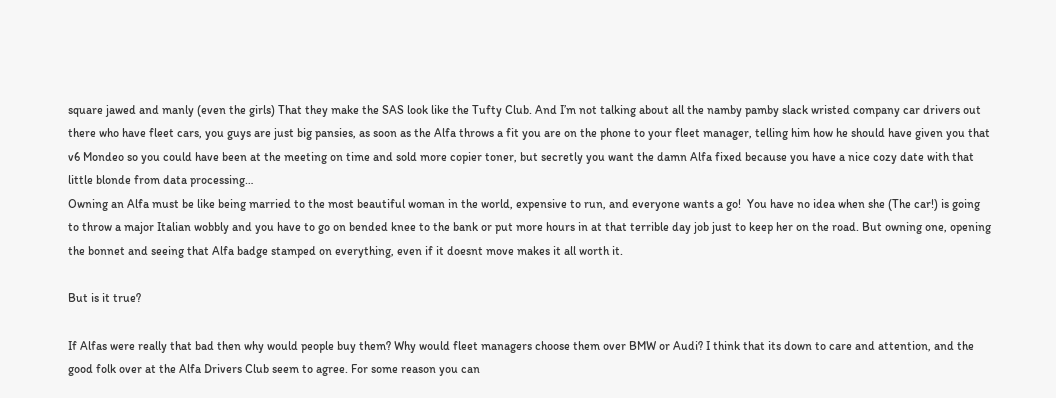square jawed and manly (even the girls) That they make the SAS look like the Tufty Club. And I’m not talking about all the namby pamby slack wristed company car drivers out there who have fleet cars, you guys are just big pansies, as soon as the Alfa throws a fit you are on the phone to your fleet manager, telling him how he should have given you that v6 Mondeo so you could have been at the meeting on time and sold more copier toner, but secretly you want the damn Alfa fixed because you have a nice cozy date with that little blonde from data processing…
Owning an Alfa must be like being married to the most beautiful woman in the world, expensive to run, and everyone wants a go!  You have no idea when she (The car!) is going to throw a major Italian wobbly and you have to go on bended knee to the bank or put more hours in at that terrible day job just to keep her on the road. But owning one, opening the bonnet and seeing that Alfa badge stamped on everything, even if it doesnt move makes it all worth it.

But is it true?

If Alfas were really that bad then why would people buy them? Why would fleet managers choose them over BMW or Audi? I think that its down to care and attention, and the good folk over at the Alfa Drivers Club seem to agree. For some reason you can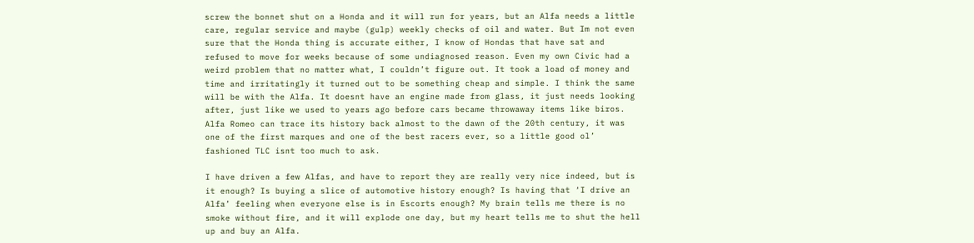screw the bonnet shut on a Honda and it will run for years, but an Alfa needs a little care, regular service and maybe (gulp) weekly checks of oil and water. But Im not even sure that the Honda thing is accurate either, I know of Hondas that have sat and refused to move for weeks because of some undiagnosed reason. Even my own Civic had a weird problem that no matter what, I couldn’t figure out. It took a load of money and time and irritatingly it turned out to be something cheap and simple. I think the same will be with the Alfa. It doesnt have an engine made from glass, it just needs looking after, just like we used to years ago before cars became throwaway items like biros. Alfa Romeo can trace its history back almost to the dawn of the 20th century, it was one of the first marques and one of the best racers ever, so a little good ol’ fashioned TLC isnt too much to ask.

I have driven a few Alfas, and have to report they are really very nice indeed, but is it enough? Is buying a slice of automotive history enough? Is having that ‘I drive an Alfa’ feeling when everyone else is in Escorts enough? My brain tells me there is no smoke without fire, and it will explode one day, but my heart tells me to shut the hell up and buy an Alfa.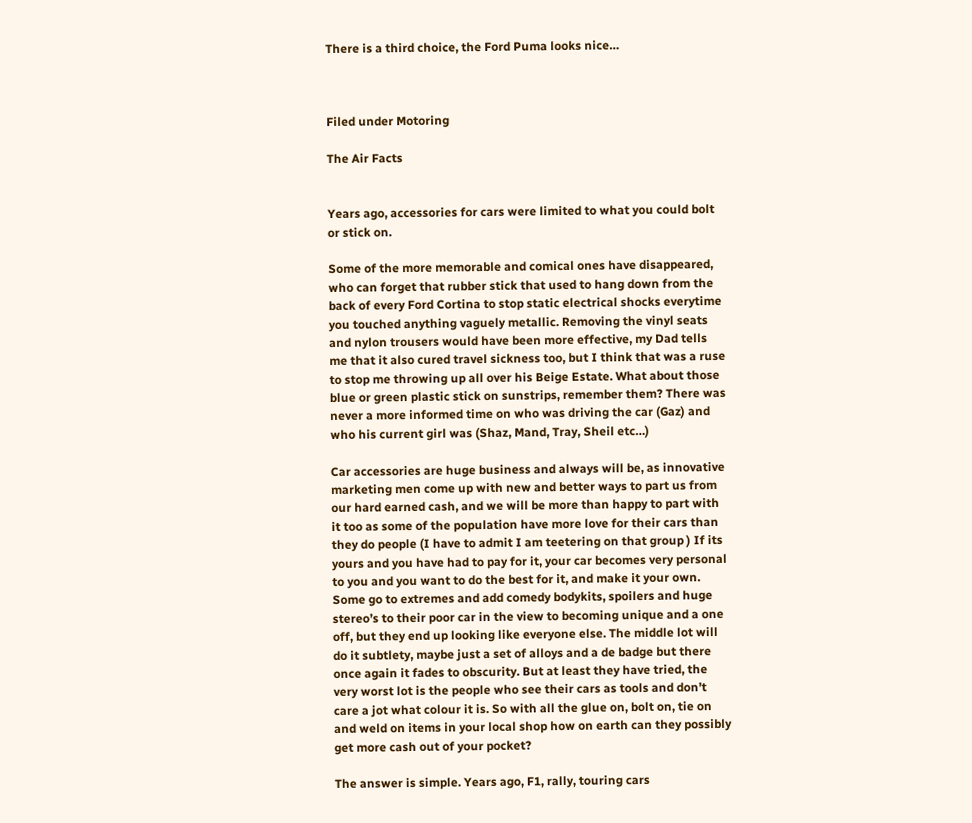There is a third choice, the Ford Puma looks nice…



Filed under Motoring

The Air Facts


Years ago, accessories for cars were limited to what you could bolt or stick on.

Some of the more memorable and comical ones have disappeared, who can forget that rubber stick that used to hang down from the back of every Ford Cortina to stop static electrical shocks everytime you touched anything vaguely metallic. Removing the vinyl seats and nylon trousers would have been more effective, my Dad tells me that it also cured travel sickness too, but I think that was a ruse to stop me throwing up all over his Beige Estate. What about those blue or green plastic stick on sunstrips, remember them? There was never a more informed time on who was driving the car (Gaz) and who his current girl was (Shaz, Mand, Tray, Sheil etc…)

Car accessories are huge business and always will be, as innovative marketing men come up with new and better ways to part us from our hard earned cash, and we will be more than happy to part with it too as some of the population have more love for their cars than they do people (I have to admit I am teetering on that group ) If its yours and you have had to pay for it, your car becomes very personal to you and you want to do the best for it, and make it your own. Some go to extremes and add comedy bodykits, spoilers and huge stereo’s to their poor car in the view to becoming unique and a one off, but they end up looking like everyone else. The middle lot will do it subtlety, maybe just a set of alloys and a de badge but there once again it fades to obscurity. But at least they have tried, the very worst lot is the people who see their cars as tools and don’t care a jot what colour it is. So with all the glue on, bolt on, tie on and weld on items in your local shop how on earth can they possibly get more cash out of your pocket?

The answer is simple. Years ago, F1, rally, touring cars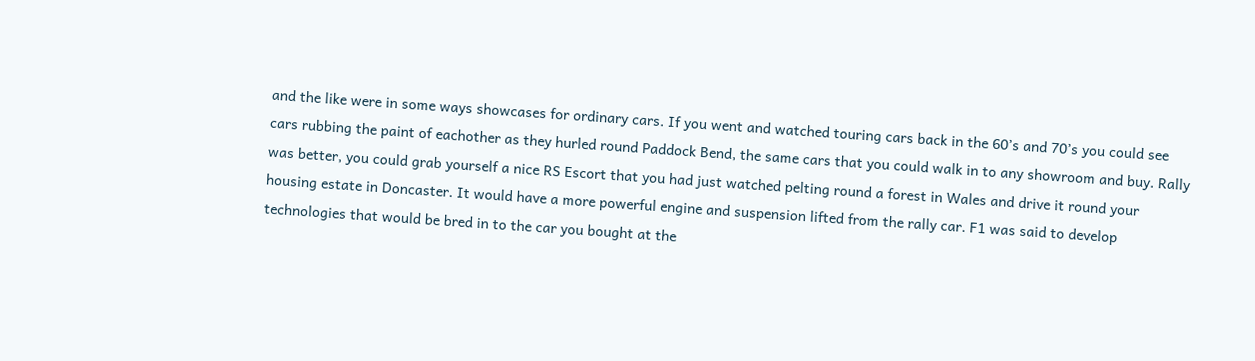and the like were in some ways showcases for ordinary cars. If you went and watched touring cars back in the 60’s and 70’s you could see cars rubbing the paint of eachother as they hurled round Paddock Bend, the same cars that you could walk in to any showroom and buy. Rally was better, you could grab yourself a nice RS Escort that you had just watched pelting round a forest in Wales and drive it round your housing estate in Doncaster. It would have a more powerful engine and suspension lifted from the rally car. F1 was said to develop technologies that would be bred in to the car you bought at the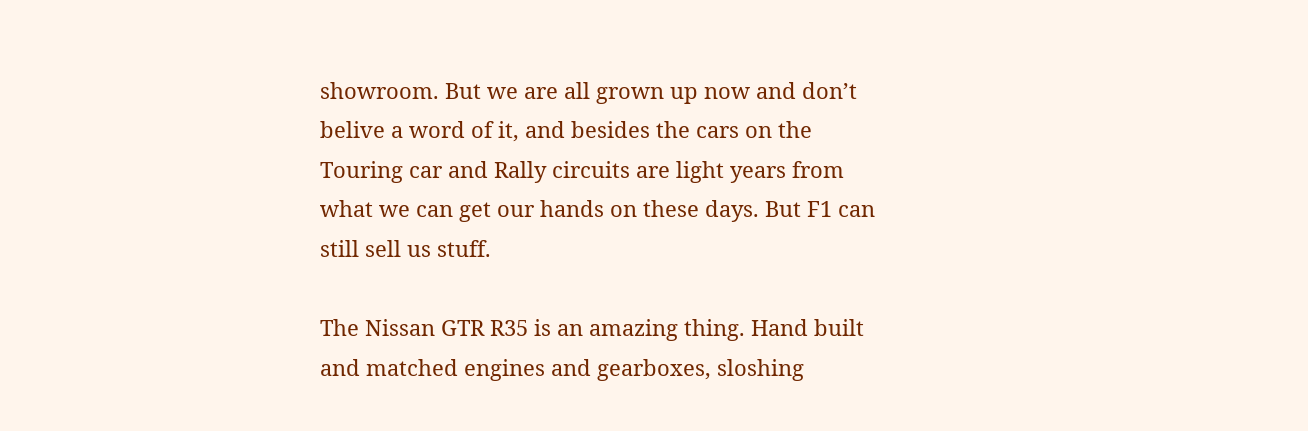showroom. But we are all grown up now and don’t belive a word of it, and besides the cars on the Touring car and Rally circuits are light years from what we can get our hands on these days. But F1 can still sell us stuff.

The Nissan GTR R35 is an amazing thing. Hand built and matched engines and gearboxes, sloshing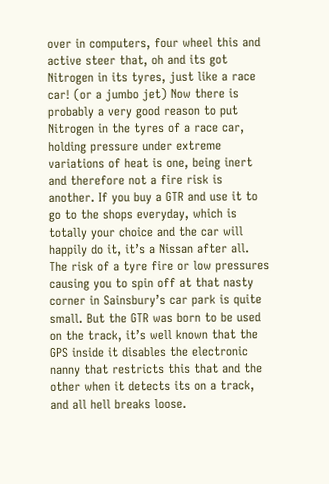over in computers, four wheel this and active steer that, oh and its got Nitrogen in its tyres, just like a race car! (or a jumbo jet) Now there is probably a very good reason to put Nitrogen in the tyres of a race car, holding pressure under extreme variations of heat is one, being inert and therefore not a fire risk is another. If you buy a GTR and use it to go to the shops everyday, which is totally your choice and the car will happily do it, it’s a Nissan after all. The risk of a tyre fire or low pressures causing you to spin off at that nasty corner in Sainsbury’s car park is quite small. But the GTR was born to be used on the track, it’s well known that the GPS inside it disables the electronic nanny that restricts this that and the other when it detects its on a track, and all hell breaks loose.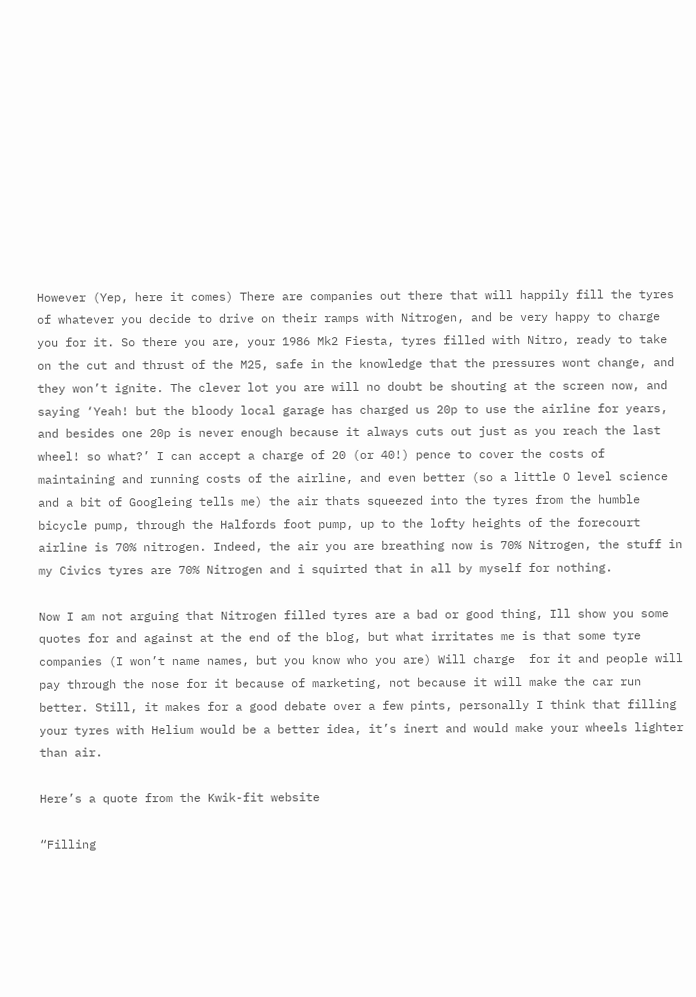However (Yep, here it comes) There are companies out there that will happily fill the tyres of whatever you decide to drive on their ramps with Nitrogen, and be very happy to charge you for it. So there you are, your 1986 Mk2 Fiesta, tyres filled with Nitro, ready to take on the cut and thrust of the M25, safe in the knowledge that the pressures wont change, and they won’t ignite. The clever lot you are will no doubt be shouting at the screen now, and saying ‘Yeah! but the bloody local garage has charged us 20p to use the airline for years, and besides one 20p is never enough because it always cuts out just as you reach the last wheel! so what?’ I can accept a charge of 20 (or 40!) pence to cover the costs of maintaining and running costs of the airline, and even better (so a little O level science and a bit of Googleing tells me) the air thats squeezed into the tyres from the humble bicycle pump, through the Halfords foot pump, up to the lofty heights of the forecourt airline is 70% nitrogen. Indeed, the air you are breathing now is 70% Nitrogen, the stuff in my Civics tyres are 70% Nitrogen and i squirted that in all by myself for nothing.

Now I am not arguing that Nitrogen filled tyres are a bad or good thing, Ill show you some quotes for and against at the end of the blog, but what irritates me is that some tyre companies (I won’t name names, but you know who you are) Will charge  for it and people will pay through the nose for it because of marketing, not because it will make the car run better. Still, it makes for a good debate over a few pints, personally I think that filling your tyres with Helium would be a better idea, it’s inert and would make your wheels lighter than air.

Here’s a quote from the Kwik-fit website

“Filling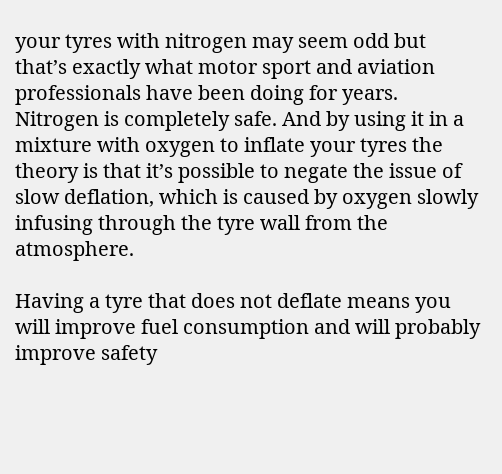your tyres with nitrogen may seem odd but that’s exactly what motor sport and aviation professionals have been doing for years. Nitrogen is completely safe. And by using it in a mixture with oxygen to inflate your tyres the theory is that it’s possible to negate the issue of slow deflation, which is caused by oxygen slowly infusing through the tyre wall from the atmosphere.

Having a tyre that does not deflate means you will improve fuel consumption and will probably improve safety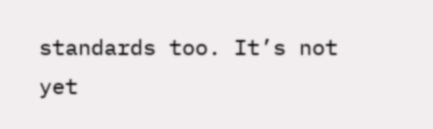standards too. It’s not yet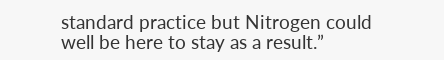standard practice but Nitrogen could well be here to stay as a result.”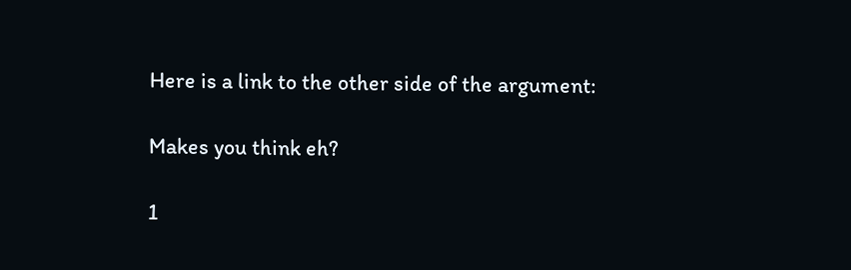Here is a link to the other side of the argument:

Makes you think eh?

1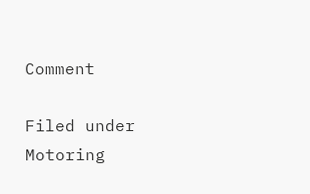Comment

Filed under Motoring